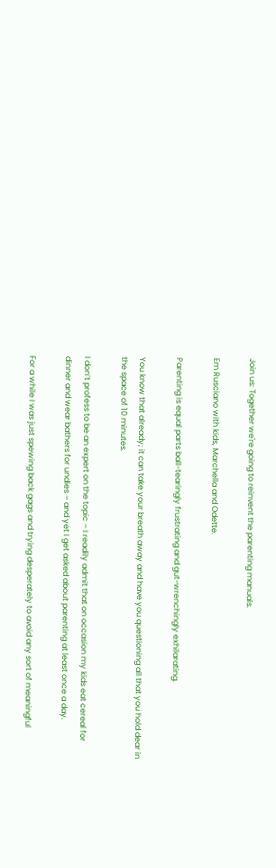Join us: Together we're going to reinvent the parenting manuals.

Em Rusciano with kids, Marchella and Odette.

Parenting is equal parts ball-tearingly frustrating and gut-wrenchingly exhilarating.

You know that already; it can take your breath away and have you questioning all that you hold dear in the space of 10 minutes.

I don’t profess to be an expert on the topic – I readily admit that on occasion my kids eat cereal for dinner and wear bathers for undies – and yet I get asked about parenting at least once a day.

For a while I was just spewing back gags and trying desperately to avoid any sort of meaningful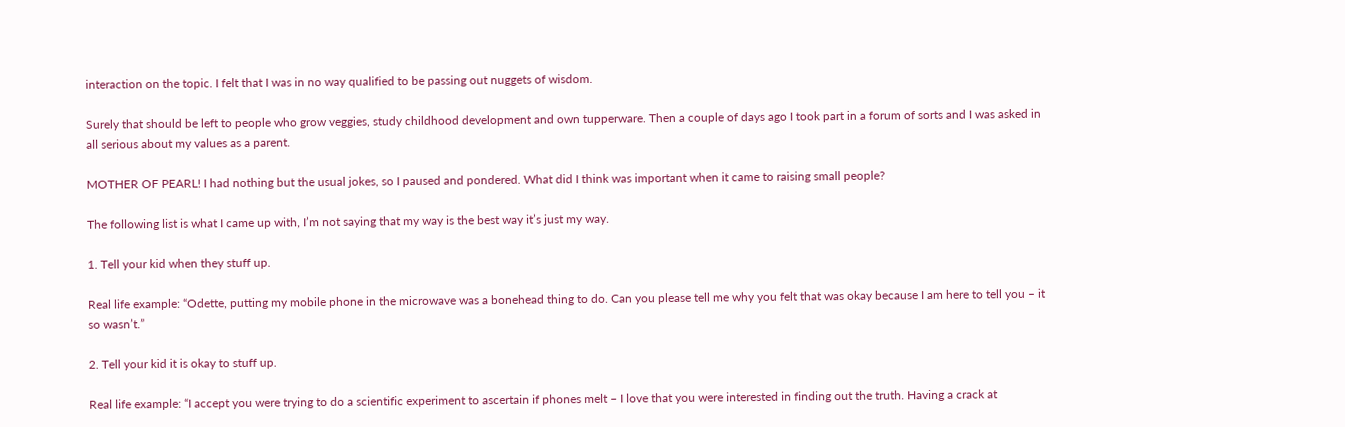interaction on the topic. I felt that I was in no way qualified to be passing out nuggets of wisdom.

Surely that should be left to people who grow veggies, study childhood development and own tupperware. Then a couple of days ago I took part in a forum of sorts and I was asked in all serious about my values as a parent.

MOTHER OF PEARL! I had nothing but the usual jokes, so I paused and pondered. What did I think was important when it came to raising small people?

The following list is what I came up with, I’m not saying that my way is the best way it’s just my way.

1. Tell your kid when they stuff up.

Real life example: “Odette, putting my mobile phone in the microwave was a bonehead thing to do. Can you please tell me why you felt that was okay because I am here to tell you – it so wasn’t.”

2. Tell your kid it is okay to stuff up.

Real life example: “I accept you were trying to do a scientific experiment to ascertain if phones melt – I love that you were interested in finding out the truth. Having a crack at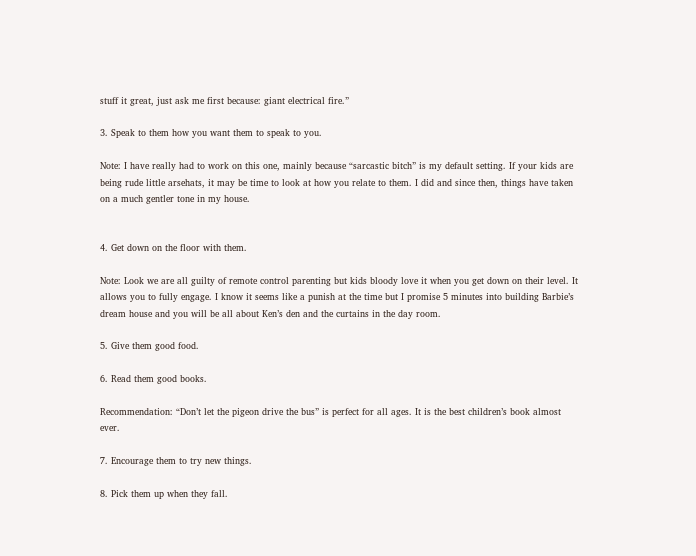stuff it great, just ask me first because: giant electrical fire.”

3. Speak to them how you want them to speak to you.

Note: I have really had to work on this one, mainly because “sarcastic bitch” is my default setting. If your kids are being rude little arsehats, it may be time to look at how you relate to them. I did and since then, things have taken on a much gentler tone in my house.


4. Get down on the floor with them.

Note: Look we are all guilty of remote control parenting but kids bloody love it when you get down on their level. It allows you to fully engage. I know it seems like a punish at the time but I promise 5 minutes into building Barbie’s dream house and you will be all about Ken’s den and the curtains in the day room.

5. Give them good food.

6. Read them good books.

Recommendation: “Don’t let the pigeon drive the bus” is perfect for all ages. It is the best children’s book almost ever.

7. Encourage them to try new things.

8. Pick them up when they fall.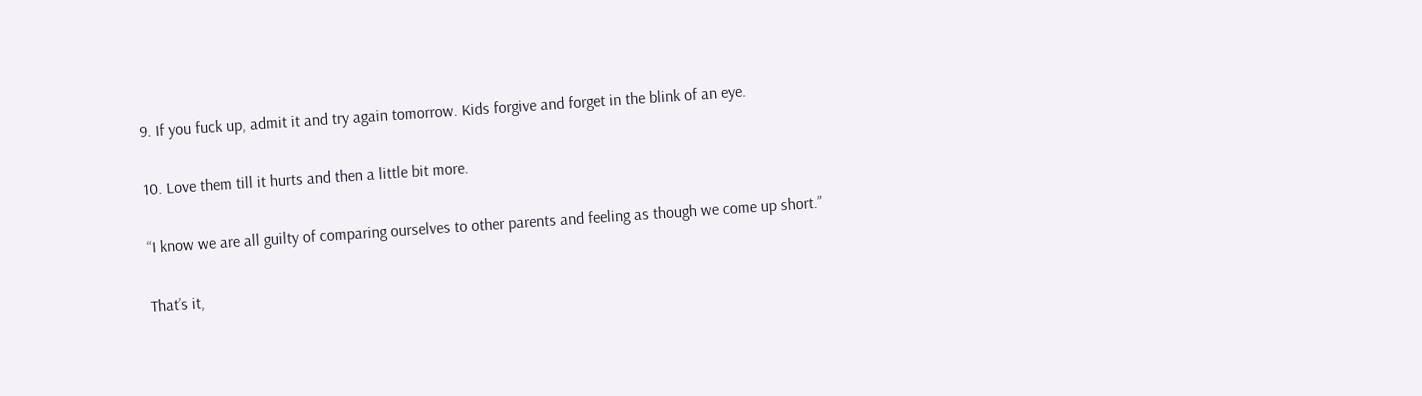9. If you fuck up, admit it and try again tomorrow. Kids forgive and forget in the blink of an eye.

10. Love them till it hurts and then a little bit more.

“I know we are all guilty of comparing ourselves to other parents and feeling as though we come up short.”

That’s it,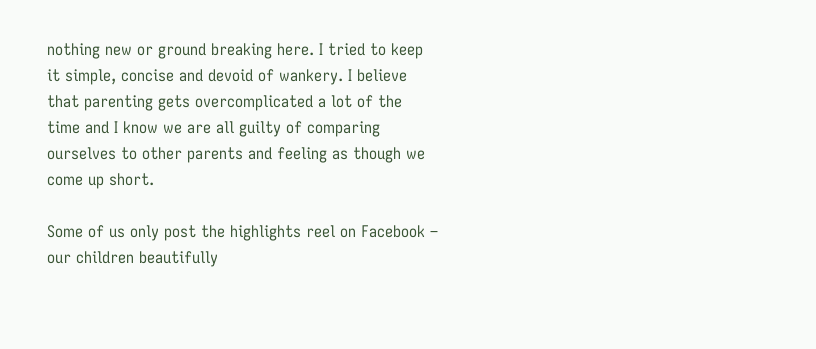nothing new or ground breaking here. I tried to keep it simple, concise and devoid of wankery. I believe that parenting gets overcomplicated a lot of the time and I know we are all guilty of comparing ourselves to other parents and feeling as though we come up short.

Some of us only post the highlights reel on Facebook – our children beautifully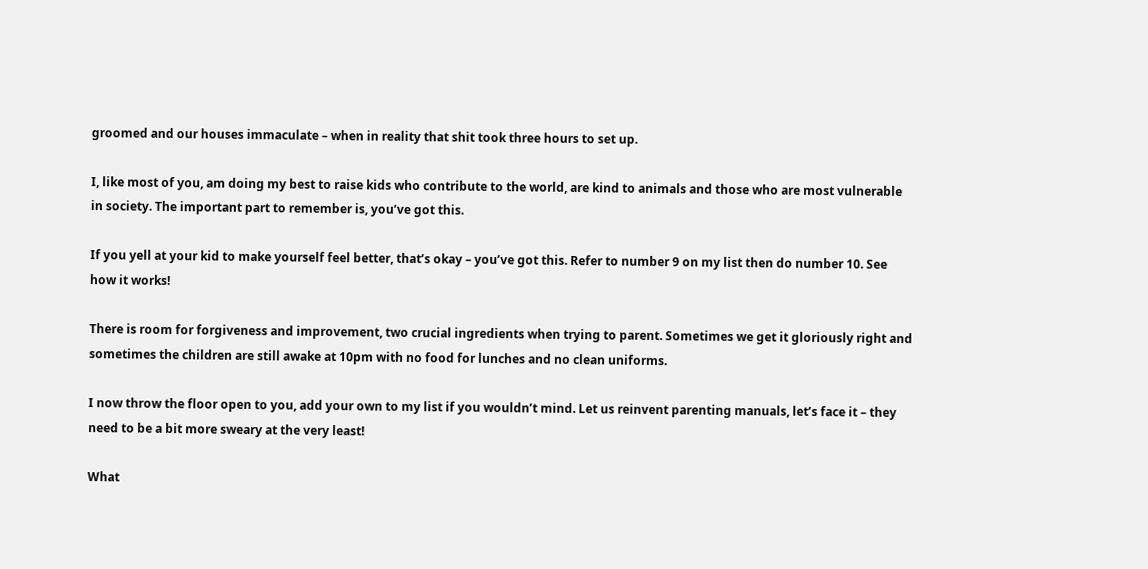groomed and our houses immaculate – when in reality that shit took three hours to set up.

I, like most of you, am doing my best to raise kids who contribute to the world, are kind to animals and those who are most vulnerable in society. The important part to remember is, you’ve got this.

If you yell at your kid to make yourself feel better, that’s okay – you’ve got this. Refer to number 9 on my list then do number 10. See how it works!

There is room for forgiveness and improvement, two crucial ingredients when trying to parent. Sometimes we get it gloriously right and sometimes the children are still awake at 10pm with no food for lunches and no clean uniforms.

I now throw the floor open to you, add your own to my list if you wouldn’t mind. Let us reinvent parenting manuals, let’s face it – they need to be a bit more sweary at the very least!

What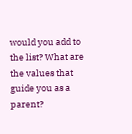would you add to the list? What are the values that guide you as a parent?